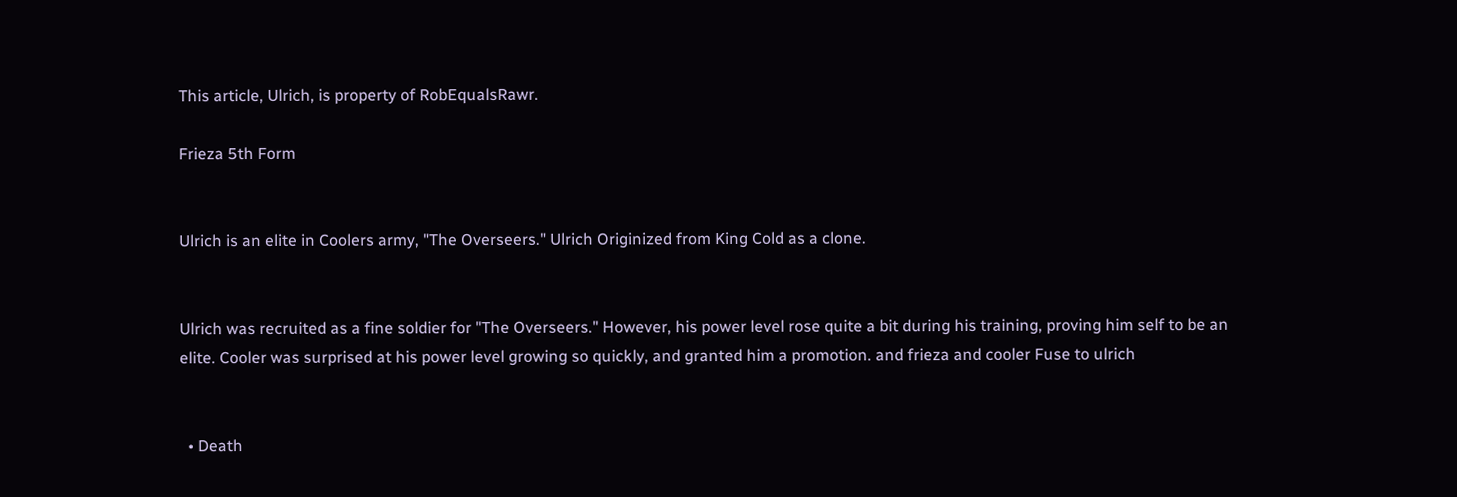This article, Ulrich, is property of RobEqualsRawr.

Frieza 5th Form


Ulrich is an elite in Coolers army, "The Overseers." Ulrich Originized from King Cold as a clone.


Ulrich was recruited as a fine soldier for "The Overseers." However, his power level rose quite a bit during his training, proving him self to be an elite. Cooler was surprised at his power level growing so quickly, and granted him a promotion. and frieza and cooler Fuse to ulrich


  • Death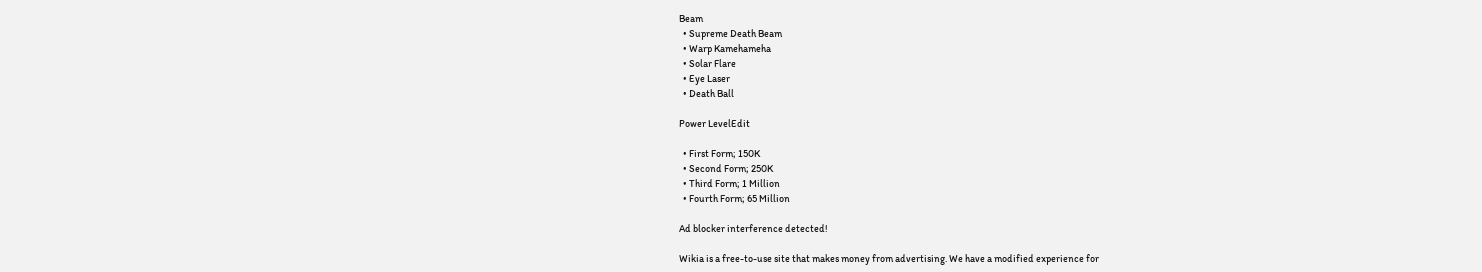Beam
  • Supreme Death Beam
  • Warp Kamehameha
  • Solar Flare
  • Eye Laser
  • Death Ball

Power LevelEdit

  • First Form; 150K
  • Second Form; 250K
  • Third Form; 1 Million
  • Fourth Form; 65 Million

Ad blocker interference detected!

Wikia is a free-to-use site that makes money from advertising. We have a modified experience for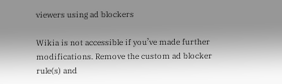viewers using ad blockers

Wikia is not accessible if you’ve made further modifications. Remove the custom ad blocker rule(s) and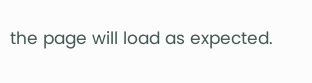the page will load as expected.